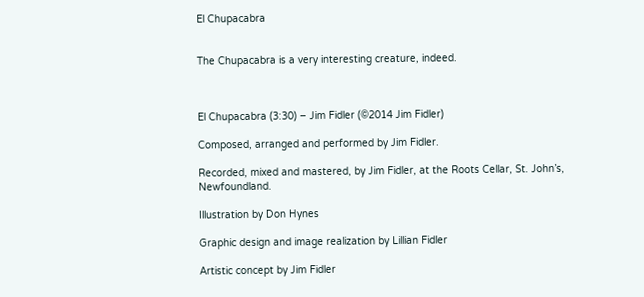El Chupacabra


The Chupacabra is a very interesting creature, indeed.



El Chupacabra (3:30) – Jim Fidler (©2014 Jim Fidler)

Composed, arranged and performed by Jim Fidler.

Recorded, mixed and mastered, by Jim Fidler, at the Roots Cellar, St. John’s, Newfoundland.

Illustration by Don Hynes

Graphic design and image realization by Lillian Fidler

Artistic concept by Jim Fidler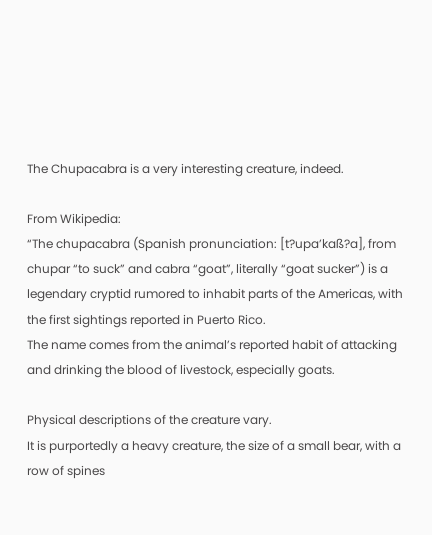The Chupacabra is a very interesting creature, indeed.

From Wikipedia:
“The chupacabra (Spanish pronunciation: [t?upa’kaß?a], from chupar “to suck” and cabra “goat”, literally “goat sucker”) is a legendary cryptid rumored to inhabit parts of the Americas, with the first sightings reported in Puerto Rico.
The name comes from the animal’s reported habit of attacking and drinking the blood of livestock, especially goats.

Physical descriptions of the creature vary.
It is purportedly a heavy creature, the size of a small bear, with a row of spines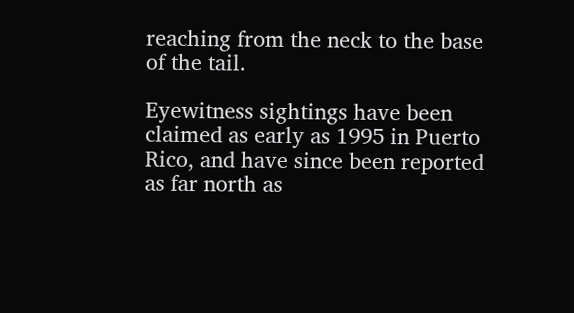reaching from the neck to the base of the tail.

Eyewitness sightings have been claimed as early as 1995 in Puerto Rico, and have since been reported as far north as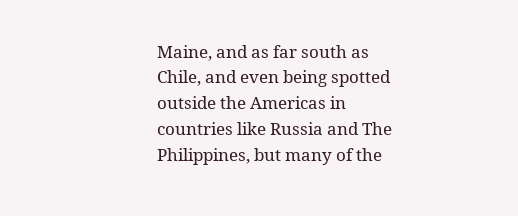Maine, and as far south as Chile, and even being spotted outside the Americas in countries like Russia and The Philippines, but many of the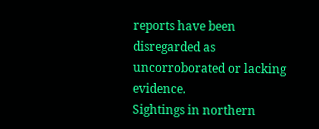reports have been disregarded as uncorroborated or lacking evidence.
Sightings in northern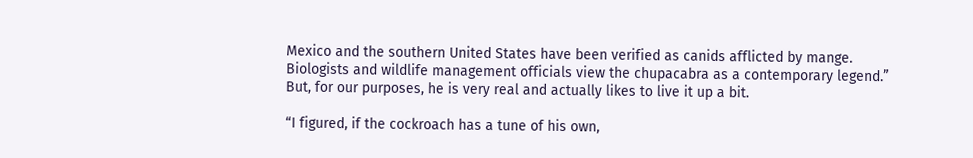Mexico and the southern United States have been verified as canids afflicted by mange.
Biologists and wildlife management officials view the chupacabra as a contemporary legend.”
But, for our purposes, he is very real and actually likes to live it up a bit.

“I figured, if the cockroach has a tune of his own,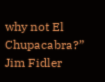why not El Chupacabra?”
Jim Fidler